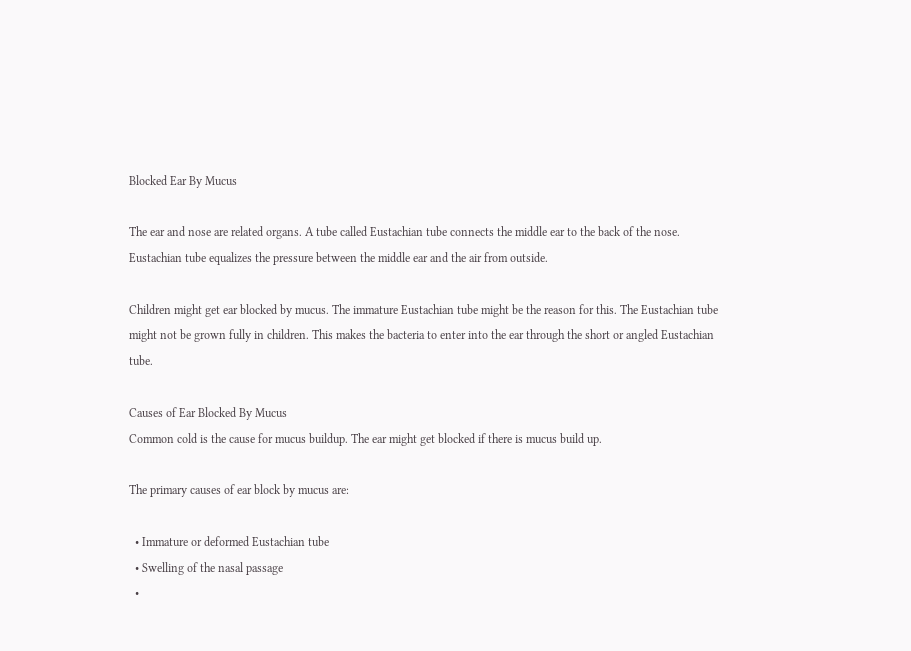Blocked Ear By Mucus

The ear and nose are related organs. A tube called Eustachian tube connects the middle ear to the back of the nose. Eustachian tube equalizes the pressure between the middle ear and the air from outside.

Children might get ear blocked by mucus. The immature Eustachian tube might be the reason for this. The Eustachian tube might not be grown fully in children. This makes the bacteria to enter into the ear through the short or angled Eustachian tube.

Causes of Ear Blocked By Mucus
Common cold is the cause for mucus buildup. The ear might get blocked if there is mucus build up.

The primary causes of ear block by mucus are:

  • Immature or deformed Eustachian tube
  • Swelling of the nasal passage
  •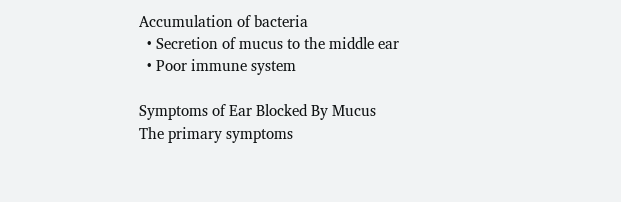Accumulation of bacteria
  • Secretion of mucus to the middle ear
  • Poor immune system

Symptoms of Ear Blocked By Mucus
The primary symptoms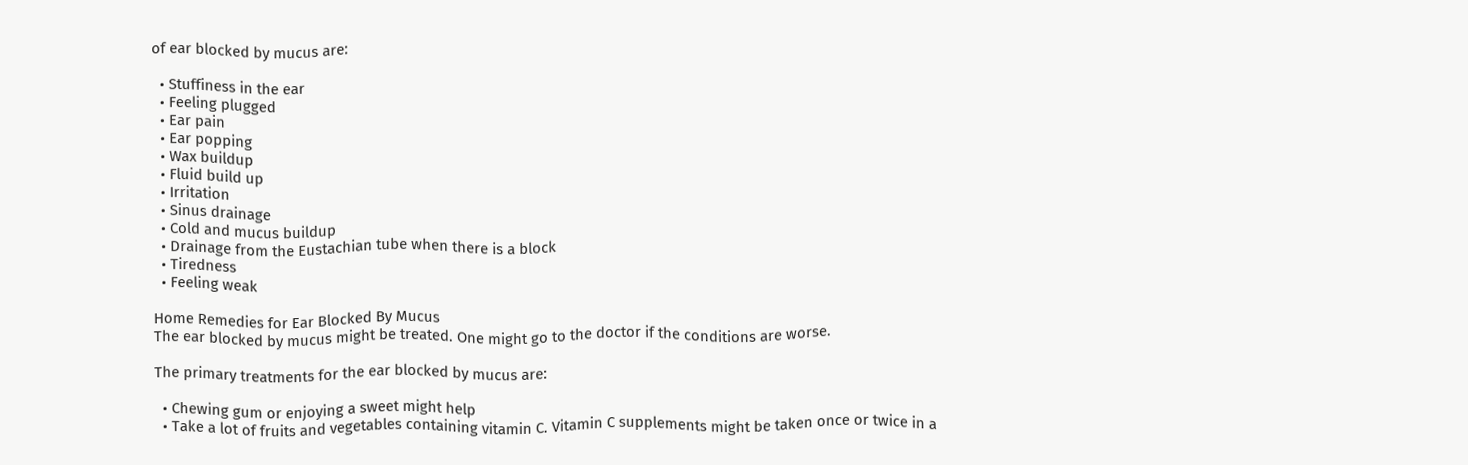of ear blocked by mucus are:

  • Stuffiness in the ear
  • Feeling plugged
  • Ear pain
  • Ear popping
  • Wax buildup
  • Fluid build up
  • Irritation
  • Sinus drainage
  • Cold and mucus buildup
  • Drainage from the Eustachian tube when there is a block
  • Tiredness
  • Feeling weak

Home Remedies for Ear Blocked By Mucus
The ear blocked by mucus might be treated. One might go to the doctor if the conditions are worse.

The primary treatments for the ear blocked by mucus are:

  • Chewing gum or enjoying a sweet might help
  • Take a lot of fruits and vegetables containing vitamin C. Vitamin C supplements might be taken once or twice in a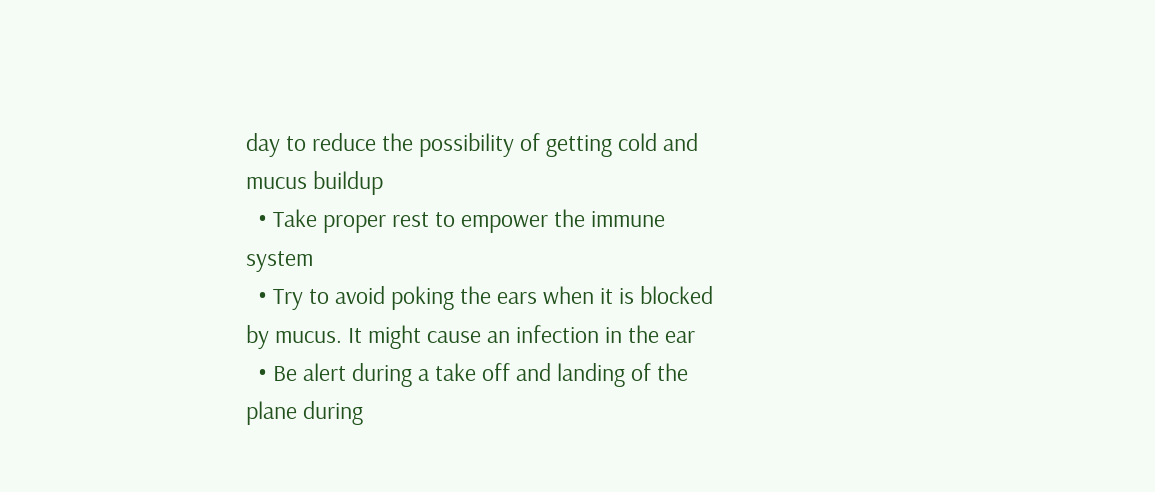day to reduce the possibility of getting cold and mucus buildup
  • Take proper rest to empower the immune system
  • Try to avoid poking the ears when it is blocked by mucus. It might cause an infection in the ear
  • Be alert during a take off and landing of the plane during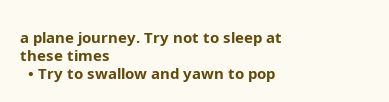a plane journey. Try not to sleep at these times
  • Try to swallow and yawn to pop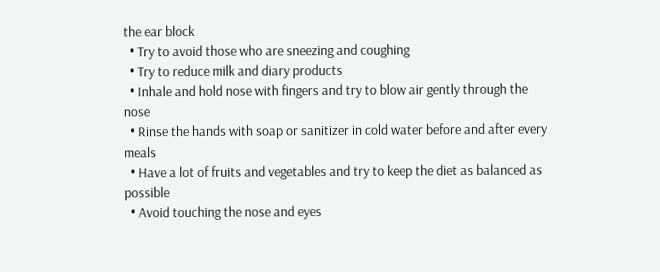the ear block
  • Try to avoid those who are sneezing and coughing
  • Try to reduce milk and diary products
  • Inhale and hold nose with fingers and try to blow air gently through the nose
  • Rinse the hands with soap or sanitizer in cold water before and after every meals
  • Have a lot of fruits and vegetables and try to keep the diet as balanced as possible
  • Avoid touching the nose and eyes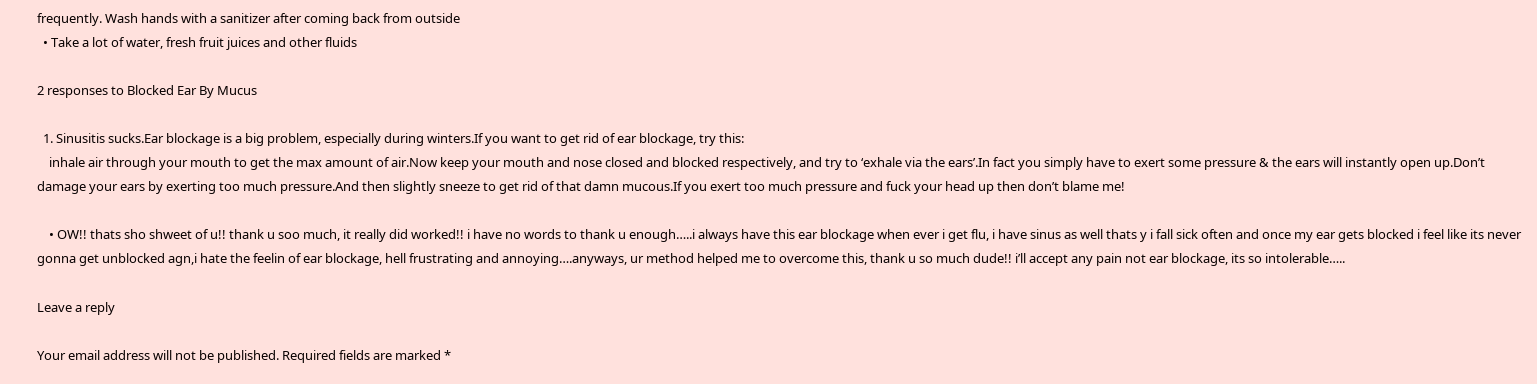frequently. Wash hands with a sanitizer after coming back from outside
  • Take a lot of water, fresh fruit juices and other fluids

2 responses to Blocked Ear By Mucus

  1. Sinusitis sucks.Ear blockage is a big problem, especially during winters.If you want to get rid of ear blockage, try this:
    inhale air through your mouth to get the max amount of air.Now keep your mouth and nose closed and blocked respectively, and try to ‘exhale via the ears’.In fact you simply have to exert some pressure & the ears will instantly open up.Don’t damage your ears by exerting too much pressure.And then slightly sneeze to get rid of that damn mucous.If you exert too much pressure and fuck your head up then don’t blame me!

    • OW!! thats sho shweet of u!! thank u soo much, it really did worked!! i have no words to thank u enough…..i always have this ear blockage when ever i get flu, i have sinus as well thats y i fall sick often and once my ear gets blocked i feel like its never gonna get unblocked agn,i hate the feelin of ear blockage, hell frustrating and annoying….anyways, ur method helped me to overcome this, thank u so much dude!! i’ll accept any pain not ear blockage, its so intolerable…..

Leave a reply

Your email address will not be published. Required fields are marked *